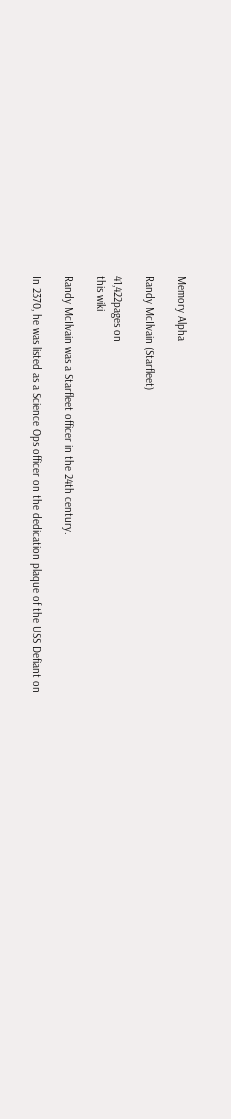Memory Alpha

Randy McIlvain (Starfleet)

41,422pages on
this wiki

Randy McIlvain was a Starfleet officer in the 24th century.

In 2370, he was listed as a Science Ops officer on the dedication plaque of the USS Defiant on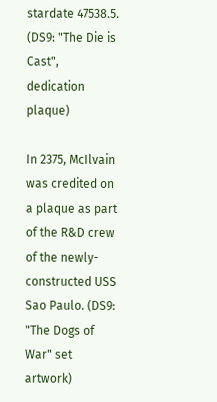stardate 47538.5. (DS9: "The Die is Cast", dedication plaque)

In 2375, McIlvain was credited on a plaque as part of the R&D crew of the newly-constructed USS Sao Paulo. (DS9: "The Dogs of War" set artwork)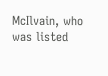McIlvain, who was listed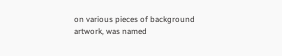on various pieces of background artwork, was named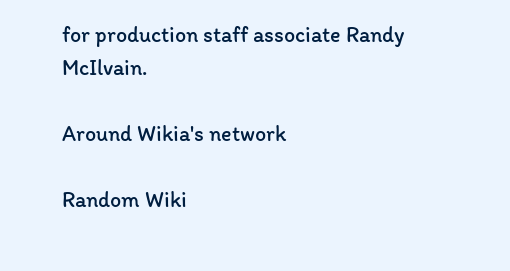for production staff associate Randy McIlvain.

Around Wikia's network

Random Wiki